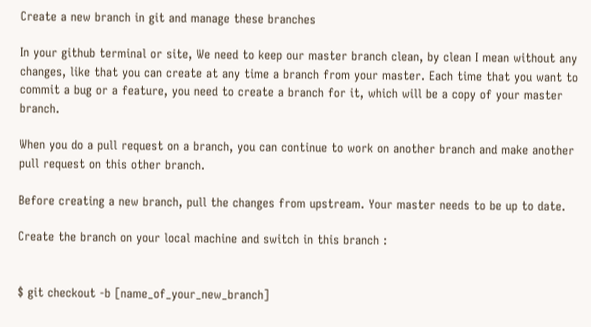Create a new branch in git and manage these branches

In your github terminal or site, We need to keep our master branch clean, by clean I mean without any changes, like that you can create at any time a branch from your master. Each time that you want to commit a bug or a feature, you need to create a branch for it, which will be a copy of your master branch.

When you do a pull request on a branch, you can continue to work on another branch and make another pull request on this other branch.

Before creating a new branch, pull the changes from upstream. Your master needs to be up to date.

Create the branch on your local machine and switch in this branch :


$ git checkout -b [name_of_your_new_branch]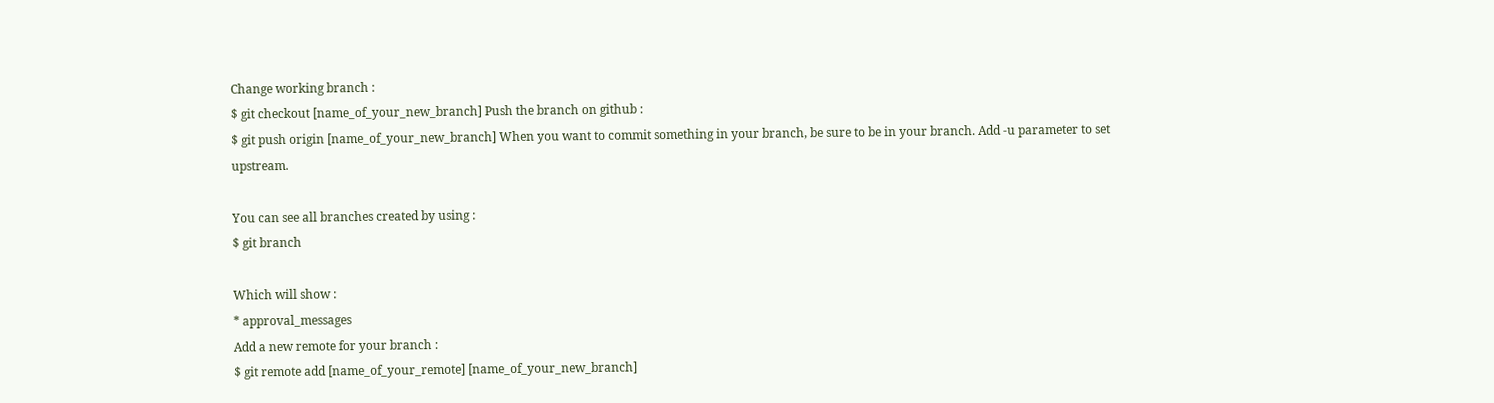Change working branch :
$ git checkout [name_of_your_new_branch] Push the branch on github :
$ git push origin [name_of_your_new_branch] When you want to commit something in your branch, be sure to be in your branch. Add -u parameter to set upstream.

You can see all branches created by using :
$ git branch

Which will show :
* approval_messages
Add a new remote for your branch :
$ git remote add [name_of_your_remote] [name_of_your_new_branch]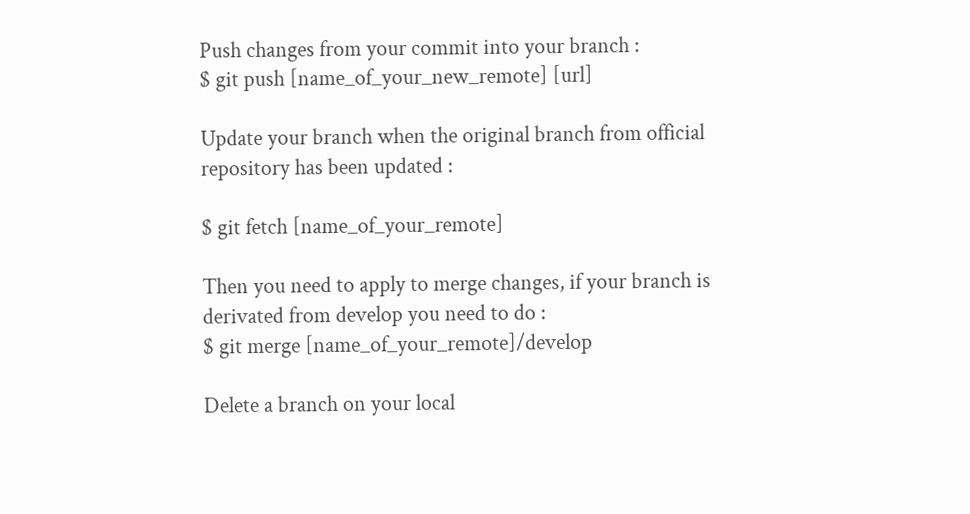Push changes from your commit into your branch :
$ git push [name_of_your_new_remote] [url]

Update your branch when the original branch from official repository has been updated :

$ git fetch [name_of_your_remote]

Then you need to apply to merge changes, if your branch is derivated from develop you need to do :
$ git merge [name_of_your_remote]/develop

Delete a branch on your local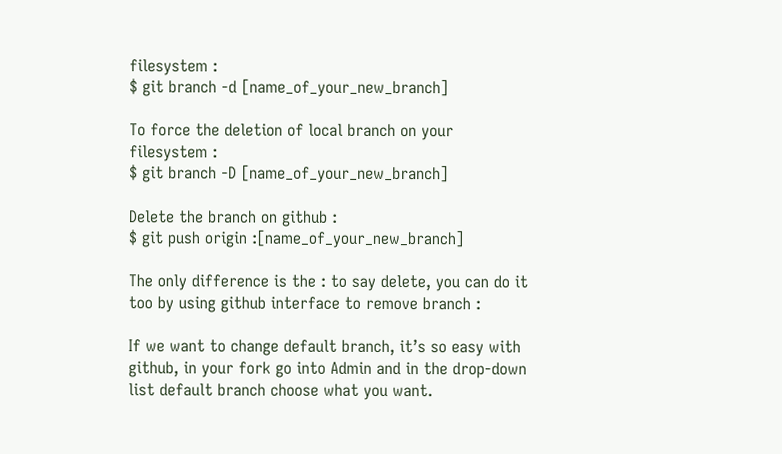filesystem :
$ git branch -d [name_of_your_new_branch]

To force the deletion of local branch on your filesystem :
$ git branch -D [name_of_your_new_branch]

Delete the branch on github :
$ git push origin :[name_of_your_new_branch]

The only difference is the : to say delete, you can do it too by using github interface to remove branch :

If we want to change default branch, it’s so easy with github, in your fork go into Admin and in the drop-down list default branch choose what you want.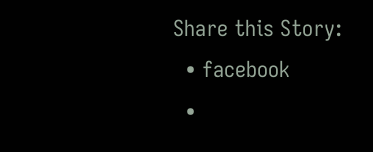Share this Story:
  • facebook
  •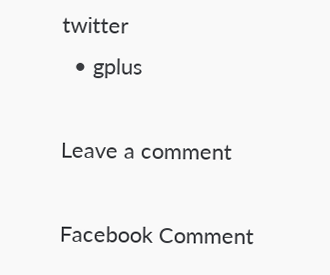twitter
  • gplus

Leave a comment

Facebook Comment